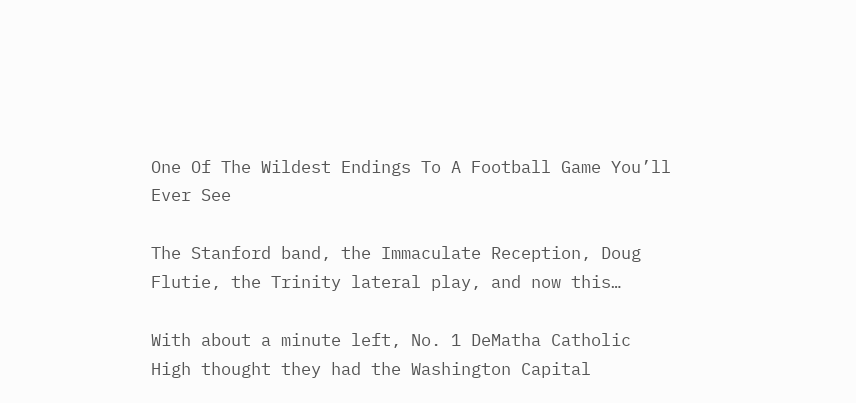One Of The Wildest Endings To A Football Game You’ll Ever See

The Stanford band, the Immaculate Reception, Doug Flutie, the Trinity lateral play, and now this…

With about a minute left, No. 1 DeMatha Catholic High thought they had the Washington Capital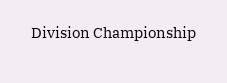Division Championship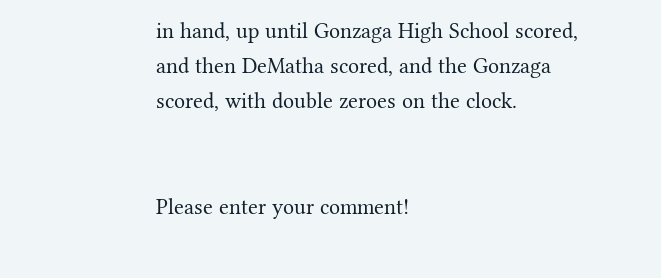in hand, up until Gonzaga High School scored, and then DeMatha scored, and the Gonzaga scored, with double zeroes on the clock.


Please enter your comment!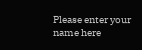Please enter your name here